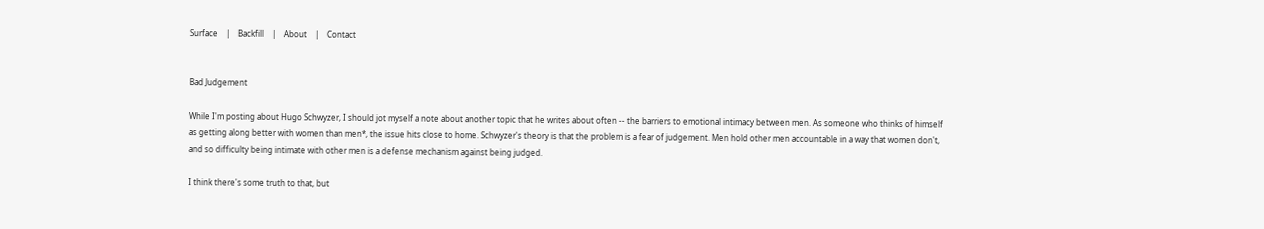Surface    |    Backfill    |    About    |    Contact


Bad Judgement

While I'm posting about Hugo Schwyzer, I should jot myself a note about another topic that he writes about often -- the barriers to emotional intimacy between men. As someone who thinks of himself as getting along better with women than men*, the issue hits close to home. Schwyzer's theory is that the problem is a fear of judgement. Men hold other men accountable in a way that women don't, and so difficulty being intimate with other men is a defense mechanism against being judged.

I think there's some truth to that, but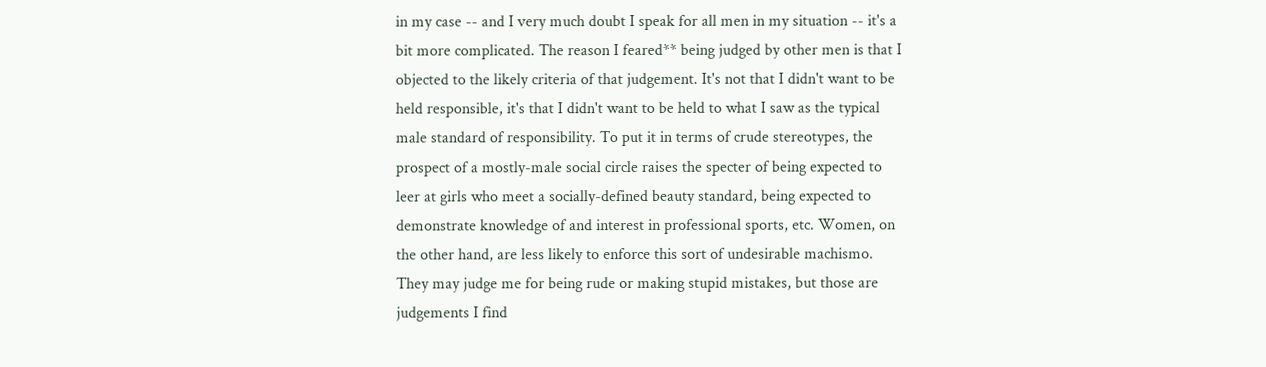in my case -- and I very much doubt I speak for all men in my situation -- it's a bit more complicated. The reason I feared** being judged by other men is that I objected to the likely criteria of that judgement. It's not that I didn't want to be held responsible, it's that I didn't want to be held to what I saw as the typical male standard of responsibility. To put it in terms of crude stereotypes, the prospect of a mostly-male social circle raises the specter of being expected to leer at girls who meet a socially-defined beauty standard, being expected to demonstrate knowledge of and interest in professional sports, etc. Women, on the other hand, are less likely to enforce this sort of undesirable machismo. They may judge me for being rude or making stupid mistakes, but those are judgements I find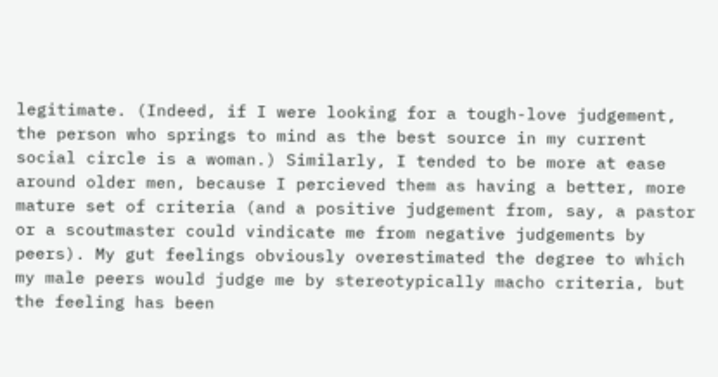legitimate. (Indeed, if I were looking for a tough-love judgement, the person who springs to mind as the best source in my current social circle is a woman.) Similarly, I tended to be more at ease around older men, because I percieved them as having a better, more mature set of criteria (and a positive judgement from, say, a pastor or a scoutmaster could vindicate me from negative judgements by peers). My gut feelings obviously overestimated the degree to which my male peers would judge me by stereotypically macho criteria, but the feeling has been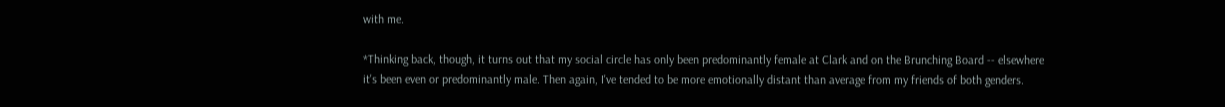with me.

*Thinking back, though, it turns out that my social circle has only been predominantly female at Clark and on the Brunching Board -- elsewhere it's been even or predominantly male. Then again, I've tended to be more emotionally distant than average from my friends of both genders.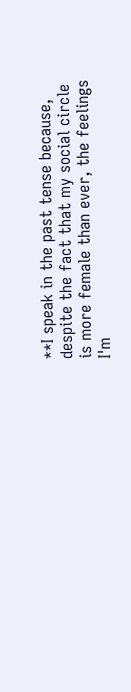**I speak in the past tense because, despite the fact that my social circle is more female than ever, the feelings I'm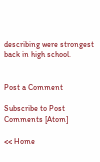describing were strongest back in high school.


Post a Comment

Subscribe to Post Comments [Atom]

<< Home